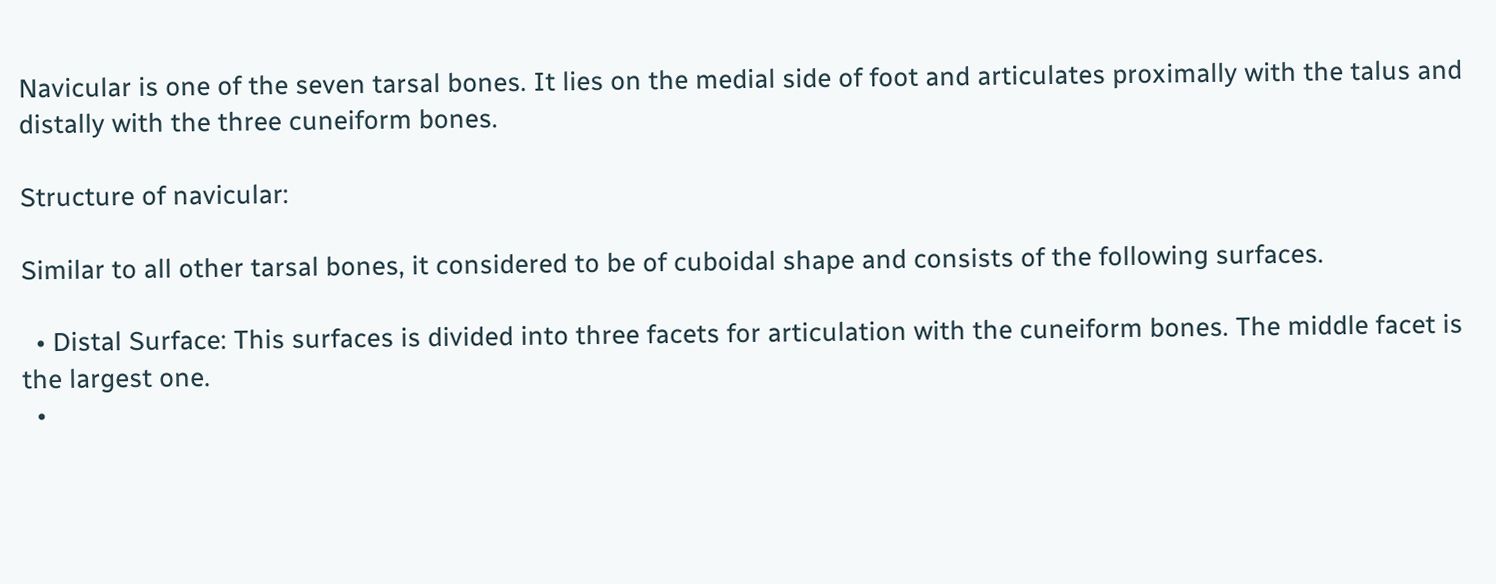Navicular is one of the seven tarsal bones. It lies on the medial side of foot and articulates proximally with the talus and distally with the three cuneiform bones.

Structure of navicular:

Similar to all other tarsal bones, it considered to be of cuboidal shape and consists of the following surfaces.

  • Distal Surface: This surfaces is divided into three facets for articulation with the cuneiform bones. The middle facet is the largest one.
  •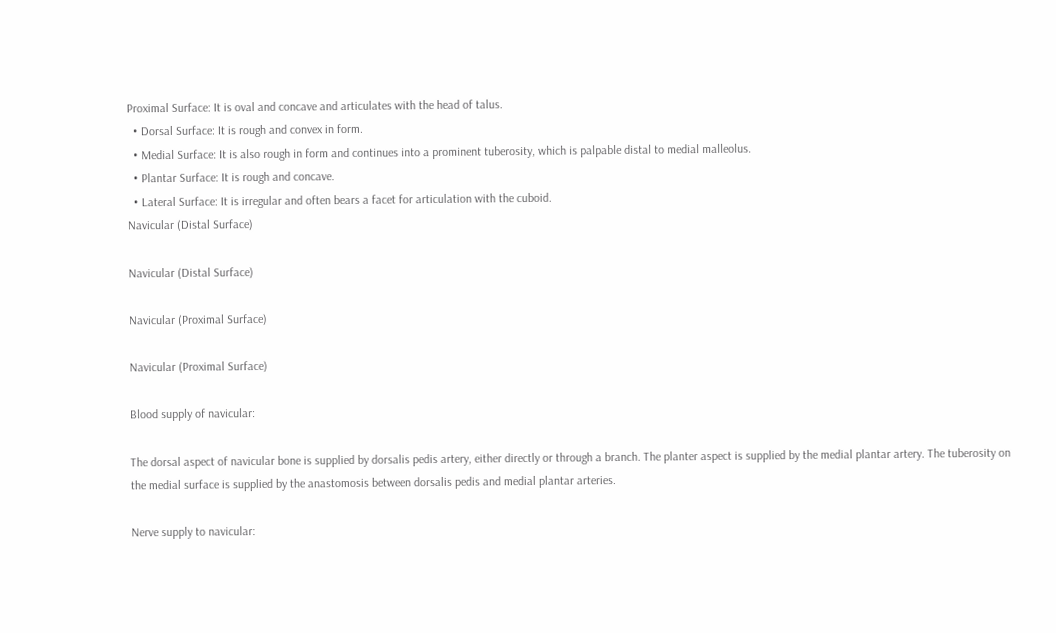Proximal Surface: It is oval and concave and articulates with the head of talus.
  • Dorsal Surface: It is rough and convex in form.
  • Medial Surface: It is also rough in form and continues into a prominent tuberosity, which is palpable distal to medial malleolus.
  • Plantar Surface: It is rough and concave.
  • Lateral Surface: It is irregular and often bears a facet for articulation with the cuboid.
Navicular (Distal Surface)

Navicular (Distal Surface)

Navicular (Proximal Surface)

Navicular (Proximal Surface)

Blood supply of navicular:

The dorsal aspect of navicular bone is supplied by dorsalis pedis artery, either directly or through a branch. The planter aspect is supplied by the medial plantar artery. The tuberosity on the medial surface is supplied by the anastomosis between dorsalis pedis and medial plantar arteries.

Nerve supply to navicular: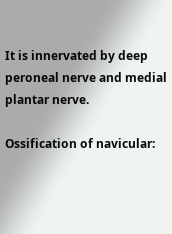It is innervated by deep peroneal nerve and medial plantar nerve.

Ossification of navicular: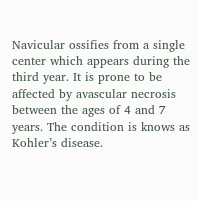Navicular ossifies from a single center which appears during the third year. It is prone to be affected by avascular necrosis between the ages of 4 and 7 years. The condition is knows as Kohler’s disease.